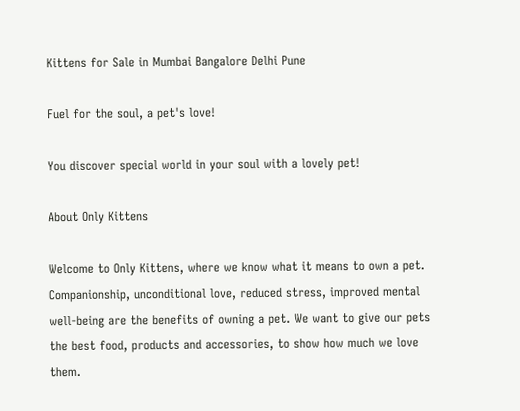Kittens for Sale in Mumbai Bangalore Delhi Pune

Fuel for the soul, a pet's love!

You discover special world in your soul with a lovely pet!

About Only Kittens

Welcome to Only Kittens, where we know what it means to own a pet. Companionship, unconditional love, reduced stress, improved mental well-being are the benefits of owning a pet. We want to give our pets the best food, products and accessories, to show how much we love them.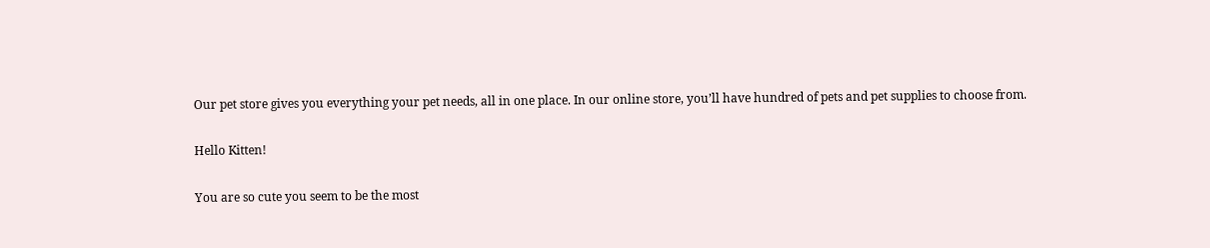Our pet store gives you everything your pet needs, all in one place. In our online store, you’ll have hundred of pets and pet supplies to choose from.

Hello Kitten!

You are so cute you seem to be the most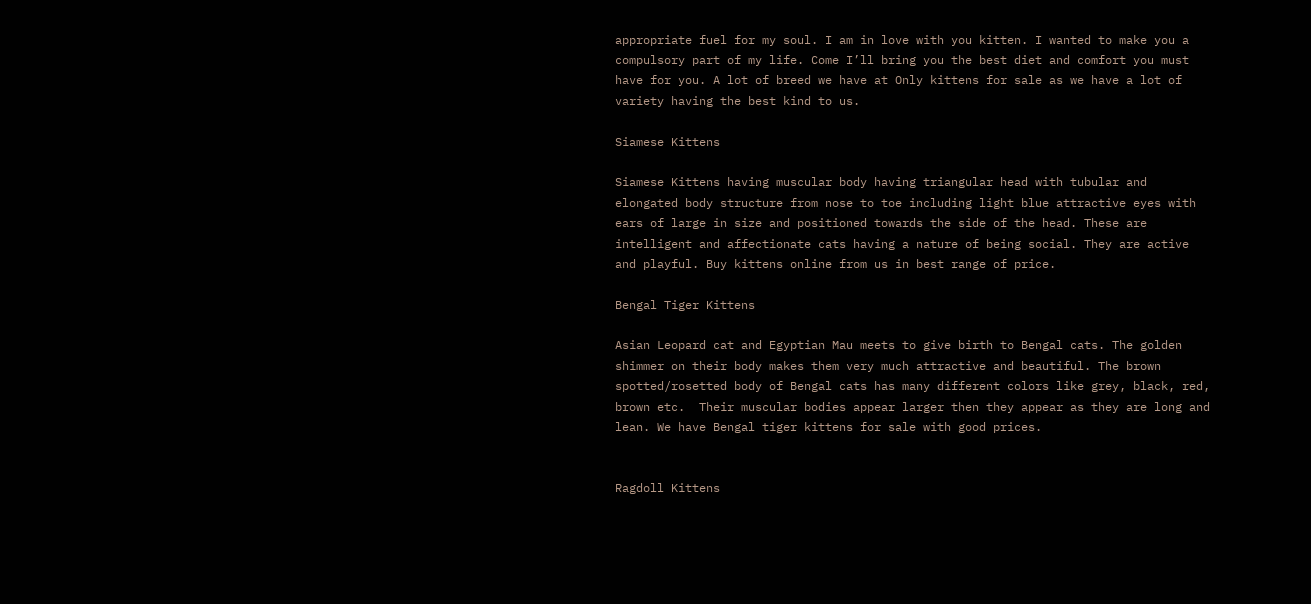appropriate fuel for my soul. I am in love with you kitten. I wanted to make you a compulsory part of my life. Come I’ll bring you the best diet and comfort you must have for you. A lot of breed we have at Only kittens for sale as we have a lot of variety having the best kind to us.

Siamese Kittens

Siamese Kittens having muscular body having triangular head with tubular and elongated body structure from nose to toe including light blue attractive eyes with ears of large in size and positioned towards the side of the head. These are intelligent and affectionate cats having a nature of being social. They are active and playful. Buy kittens online from us in best range of price.

Bengal Tiger Kittens

Asian Leopard cat and Egyptian Mau meets to give birth to Bengal cats. The golden shimmer on their body makes them very much attractive and beautiful. The brown spotted/rosetted body of Bengal cats has many different colors like grey, black, red, brown etc.  Their muscular bodies appear larger then they appear as they are long and lean. We have Bengal tiger kittens for sale with good prices.


Ragdoll Kittens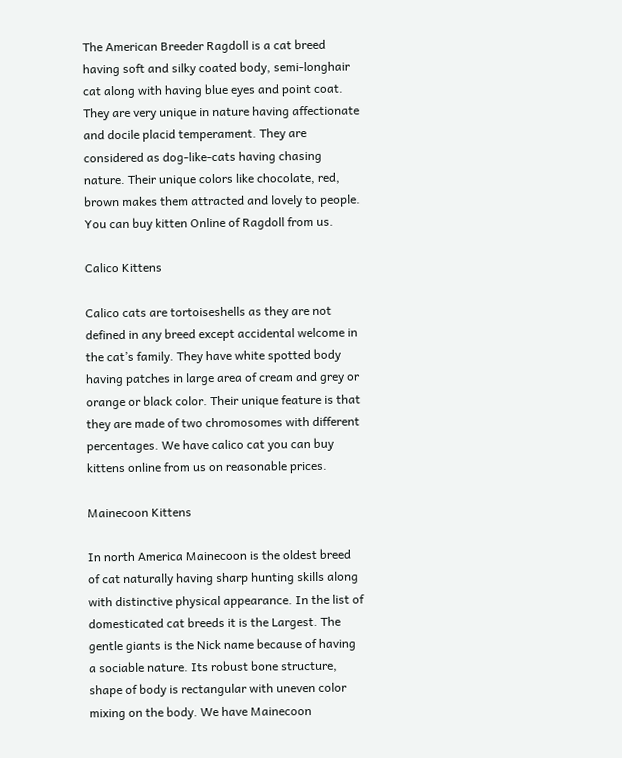The American Breeder Ragdoll is a cat breed having soft and silky coated body, semi-longhair cat along with having blue eyes and point coat. They are very unique in nature having affectionate and docile placid temperament. They are considered as dog-like-cats having chasing nature. Their unique colors like chocolate, red, brown makes them attracted and lovely to people. You can buy kitten Online of Ragdoll from us.

Calico Kittens

Calico cats are tortoiseshells as they are not defined in any breed except accidental welcome in the cat’s family. They have white spotted body having patches in large area of cream and grey or orange or black color. Their unique feature is that they are made of two chromosomes with different percentages. We have calico cat you can buy kittens online from us on reasonable prices.

Mainecoon Kittens

In north America Mainecoon is the oldest breed of cat naturally having sharp hunting skills along with distinctive physical appearance. In the list of domesticated cat breeds it is the Largest. The gentle giants is the Nick name because of having a sociable nature. Its robust bone structure, shape of body is rectangular with uneven color mixing on the body. We have Mainecoon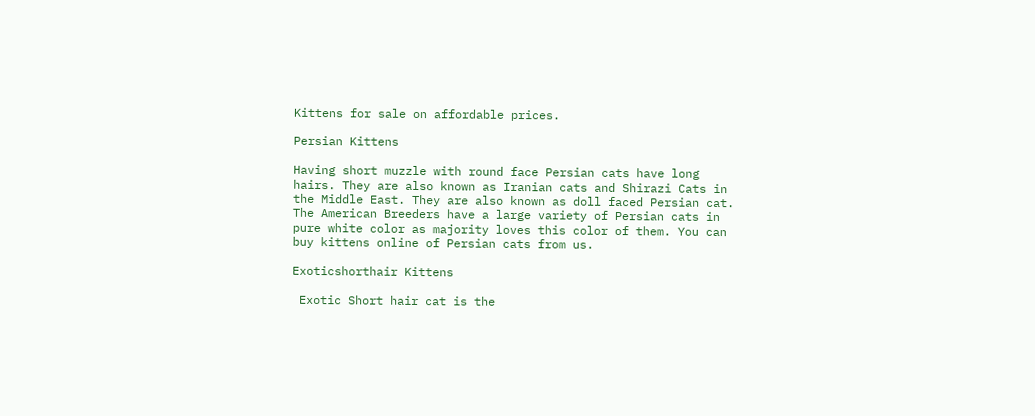Kittens for sale on affordable prices.

Persian Kittens

Having short muzzle with round face Persian cats have long hairs. They are also known as Iranian cats and Shirazi Cats in the Middle East. They are also known as doll faced Persian cat. The American Breeders have a large variety of Persian cats in pure white color as majority loves this color of them. You can buy kittens online of Persian cats from us.

Exoticshorthair Kittens

 Exotic Short hair cat is the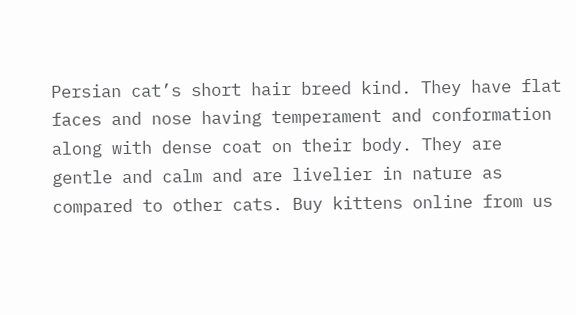Persian cat’s short hair breed kind. They have flat faces and nose having temperament and conformation along with dense coat on their body. They are gentle and calm and are livelier in nature as compared to other cats. Buy kittens online from us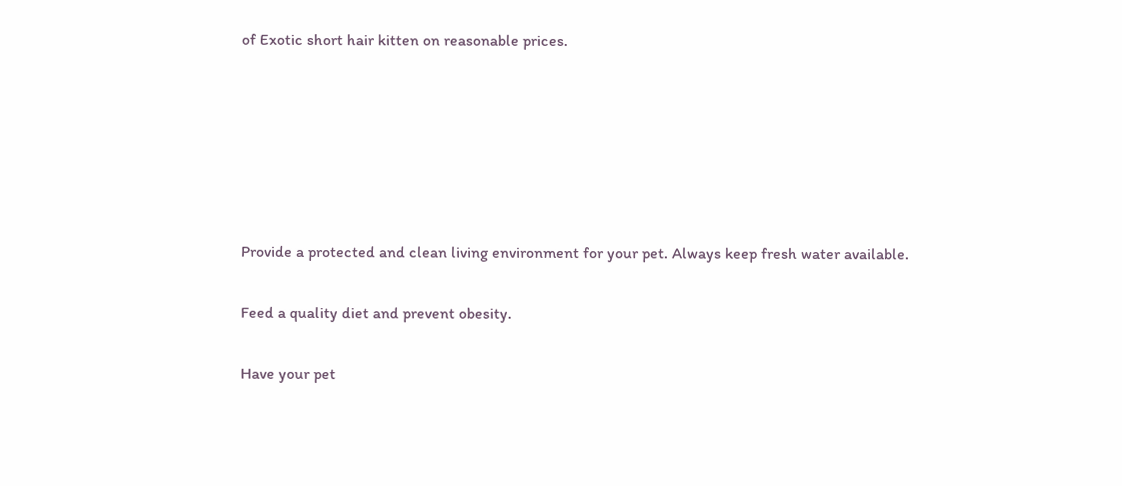of Exotic short hair kitten on reasonable prices.






Provide a protected and clean living environment for your pet. Always keep fresh water available.

Feed a quality diet and prevent obesity.

Have your pet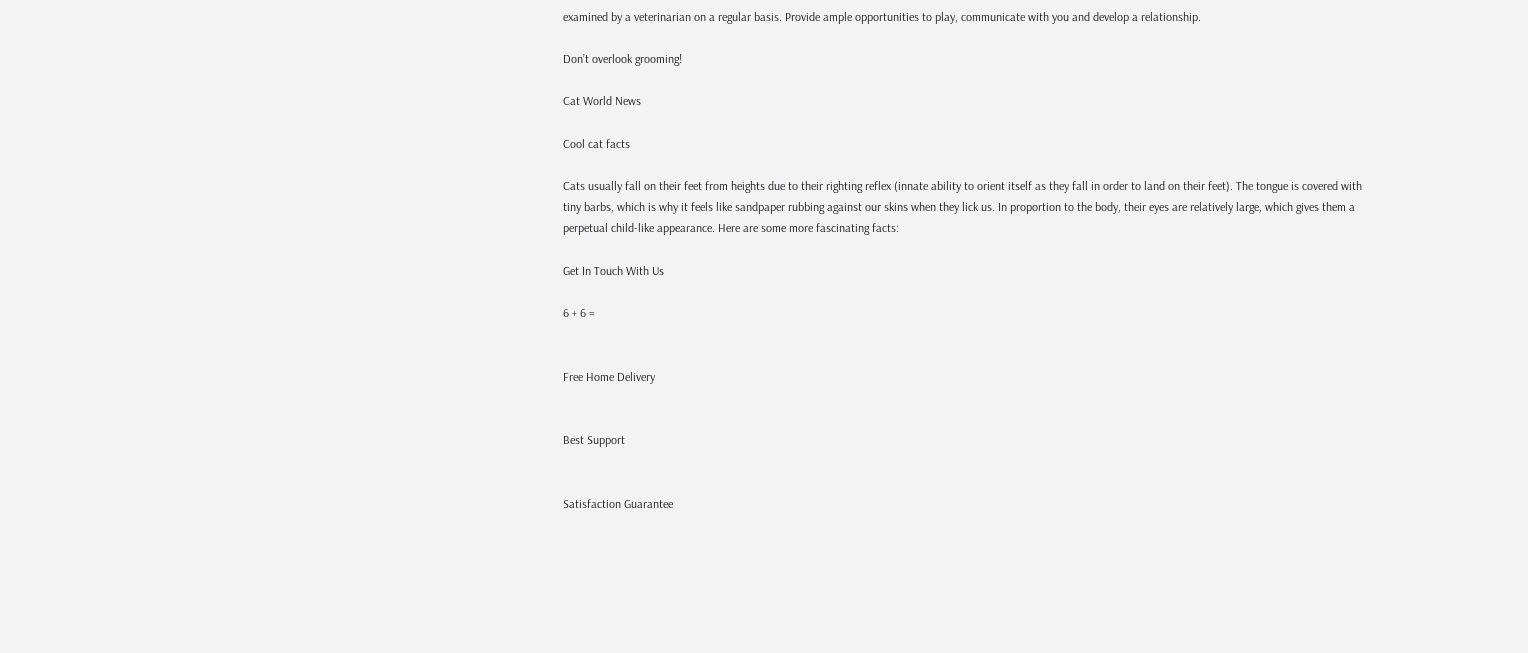examined by a veterinarian on a regular basis. Provide ample opportunities to play, communicate with you and develop a relationship.

Don’t overlook grooming!

Cat World News

Cool cat facts

Cats usually fall on their feet from heights due to their righting reflex (innate ability to orient itself as they fall in order to land on their feet). The tongue is covered with tiny barbs, which is why it feels like sandpaper rubbing against our skins when they lick us. In proportion to the body, their eyes are relatively large, which gives them a perpetual child-like appearance. Here are some more fascinating facts:

Get In Touch With Us

6 + 6 =


Free Home Delivery


Best Support


Satisfaction Guarantee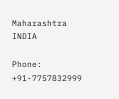Maharashtra INDIA

Phone: +91-7757832999